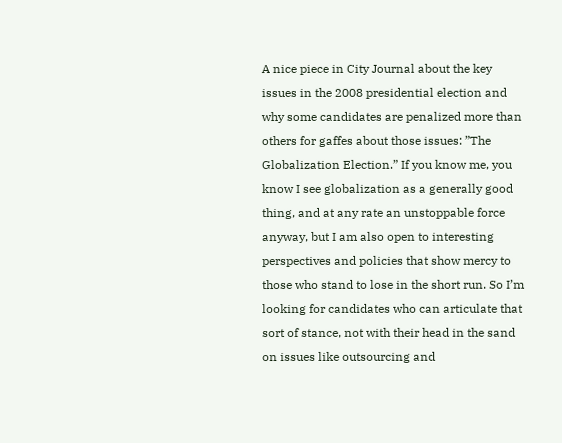A nice piece in City Journal about the key issues in the 2008 presidential election and why some candidates are penalized more than others for gaffes about those issues: ”The Globalization Election.” If you know me, you know I see globalization as a generally good thing, and at any rate an unstoppable force anyway, but I am also open to interesting perspectives and policies that show mercy to those who stand to lose in the short run. So I’m looking for candidates who can articulate that sort of stance, not with their head in the sand on issues like outsourcing and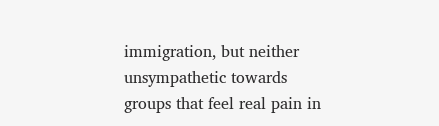immigration, but neither unsympathetic towards groups that feel real pain in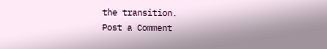the transition.
Post a Comment